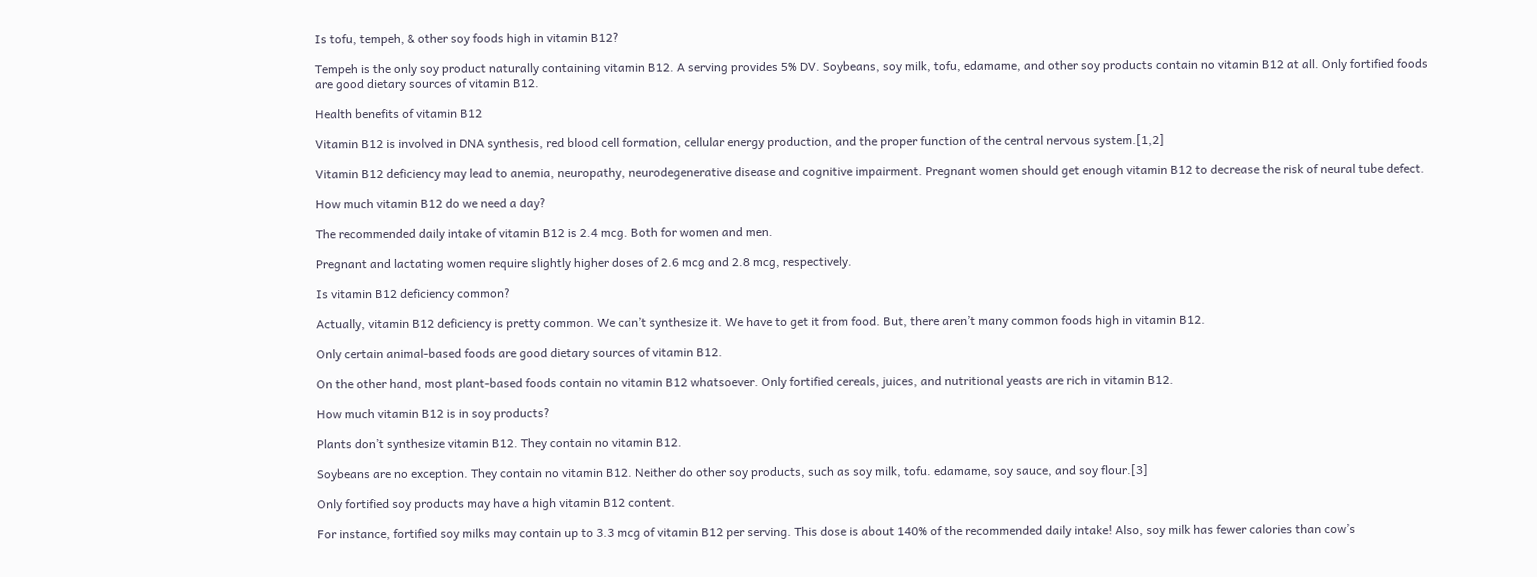Is tofu, tempeh, & other soy foods high in vitamin B12?

Tempeh is the only soy product naturally containing vitamin B12. A serving provides 5% DV. Soybeans, soy milk, tofu, edamame, and other soy products contain no vitamin B12 at all. Only fortified foods are good dietary sources of vitamin B12.

Health benefits of vitamin B12

Vitamin B12 is involved in DNA synthesis, red blood cell formation, cellular energy production, and the proper function of the central nervous system.[1,2]

Vitamin B12 deficiency may lead to anemia, neuropathy, neurodegenerative disease and cognitive impairment. Pregnant women should get enough vitamin B12 to decrease the risk of neural tube defect.

How much vitamin B12 do we need a day?

The recommended daily intake of vitamin B12 is 2.4 mcg. Both for women and men.

Pregnant and lactating women require slightly higher doses of 2.6 mcg and 2.8 mcg, respectively.

Is vitamin B12 deficiency common?

Actually, vitamin B12 deficiency is pretty common. We can’t synthesize it. We have to get it from food. But, there aren’t many common foods high in vitamin B12.

Only certain animal-based foods are good dietary sources of vitamin B12.

On the other hand, most plant-based foods contain no vitamin B12 whatsoever. Only fortified cereals, juices, and nutritional yeasts are rich in vitamin B12.

How much vitamin B12 is in soy products?

Plants don’t synthesize vitamin B12. They contain no vitamin B12.

Soybeans are no exception. They contain no vitamin B12. Neither do other soy products, such as soy milk, tofu. edamame, soy sauce, and soy flour.[3]

Only fortified soy products may have a high vitamin B12 content.

For instance, fortified soy milks may contain up to 3.3 mcg of vitamin B12 per serving. This dose is about 140% of the recommended daily intake! Also, soy milk has fewer calories than cow’s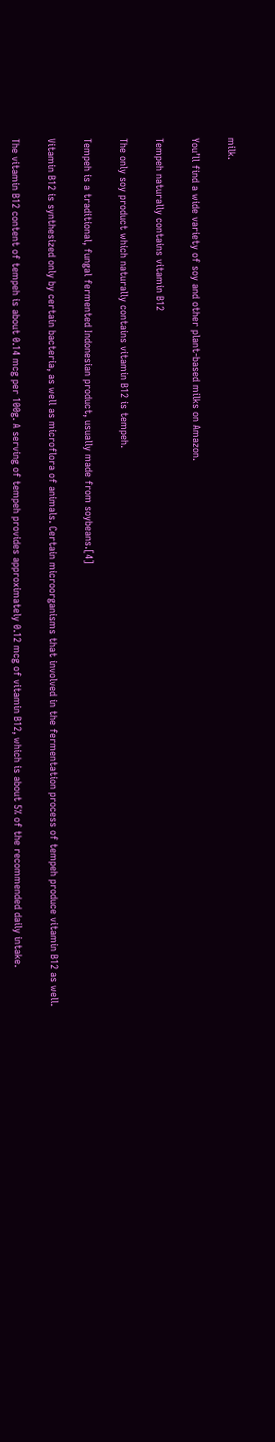milk.

You’ll find a wide variety of soy and other plant-based milks on Amazon.

Tempeh naturally contains vitamin B12

The only soy product which naturally contains vitamin B12 is tempeh.

Tempeh is a traditional, fungal fermented Indonesian product, usually made from soybeans.[4]

Vitamin B12 is synthesized only by certain bacteria, as well as microflora of animals. Certain microorganisms that involved in the fermentation process of tempeh produce vitamin B12 as well.

The vitamin B12 content of tempeh is about 0.14 mcg per 100g. A serving of tempeh provides approximately 0.12 mcg of vitamin B12, which is about 5% of the recommended daily intake.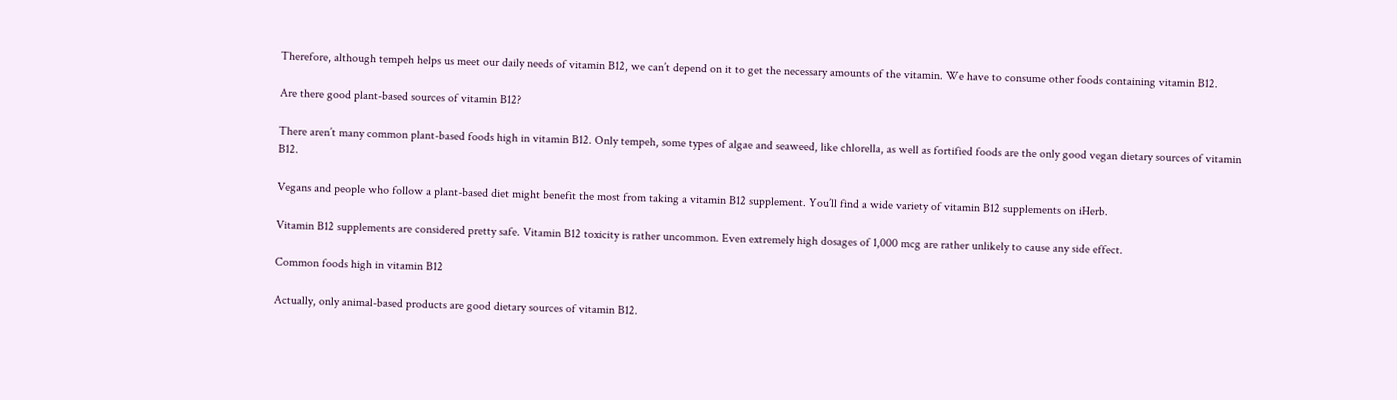Therefore, although tempeh helps us meet our daily needs of vitamin B12, we can’t depend on it to get the necessary amounts of the vitamin. We have to consume other foods containing vitamin B12.

Are there good plant-based sources of vitamin B12?

There aren’t many common plant-based foods high in vitamin B12. Only tempeh, some types of algae and seaweed, like chlorella, as well as fortified foods are the only good vegan dietary sources of vitamin B12.

Vegans and people who follow a plant-based diet might benefit the most from taking a vitamin B12 supplement. You’ll find a wide variety of vitamin B12 supplements on iHerb.

Vitamin B12 supplements are considered pretty safe. Vitamin B12 toxicity is rather uncommon. Even extremely high dosages of 1,000 mcg are rather unlikely to cause any side effect.

Common foods high in vitamin B12

Actually, only animal-based products are good dietary sources of vitamin B12.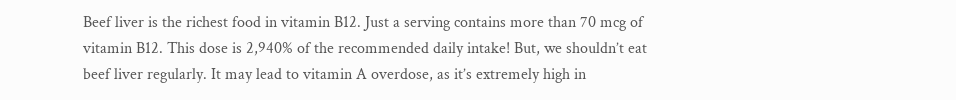Beef liver is the richest food in vitamin B12. Just a serving contains more than 70 mcg of vitamin B12. This dose is 2,940% of the recommended daily intake! But, we shouldn’t eat beef liver regularly. It may lead to vitamin A overdose, as it’s extremely high in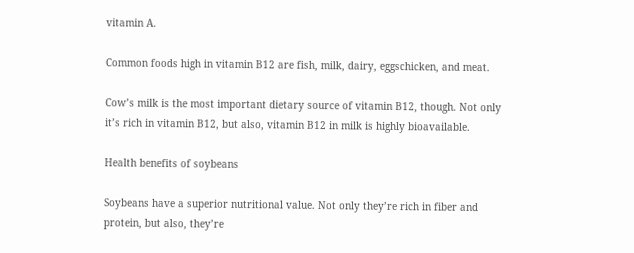vitamin A.

Common foods high in vitamin B12 are fish, milk, dairy, eggschicken, and meat.

Cow’s milk is the most important dietary source of vitamin B12, though. Not only it’s rich in vitamin B12, but also, vitamin B12 in milk is highly bioavailable.

Health benefits of soybeans

Soybeans have a superior nutritional value. Not only they’re rich in fiber and protein, but also, they’re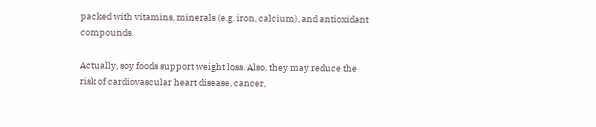packed with vitamins, minerals (e.g. iron, calcium), and antioxidant compounds.

Actually, soy foods support weight loss. Also, they may reduce the risk of cardiovascular heart disease, cancer,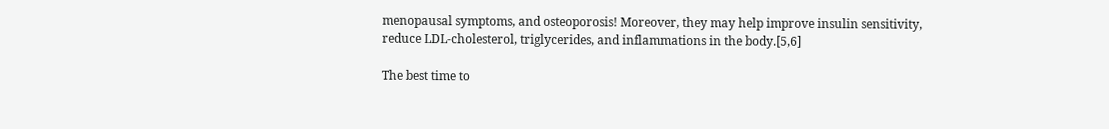menopausal symptoms, and osteoporosis! Moreover, they may help improve insulin sensitivity, reduce LDL-cholesterol, triglycerides, and inflammations in the body.[5,6]

The best time to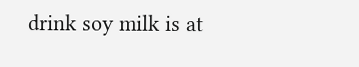drink soy milk is at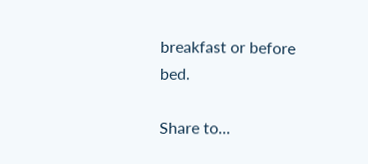breakfast or before bed.

Share to...